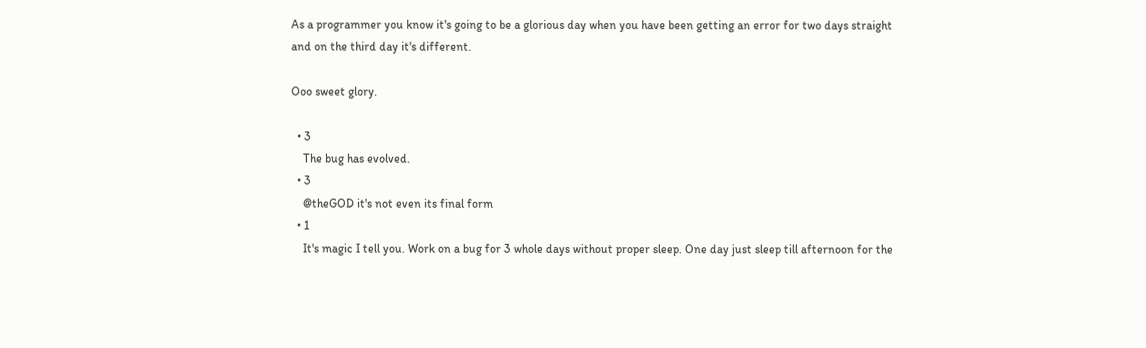As a programmer you know it's going to be a glorious day when you have been getting an error for two days straight and on the third day it's different.

Ooo sweet glory.

  • 3
    The bug has evolved.
  • 3
    @theGOD it's not even its final form
  • 1
    It's magic I tell you. Work on a bug for 3 whole days without proper sleep. One day just sleep till afternoon for the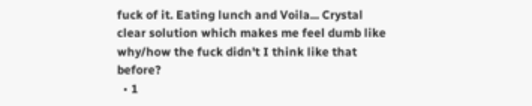fuck of it. Eating lunch and Voila... Crystal clear solution which makes me feel dumb like why/how the fuck didn't I think like that before?
  • 1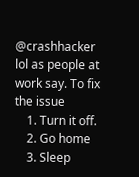@crashhacker lol as people at work say. To fix the issue
    1. Turn it off.
    2. Go home
    3. Sleep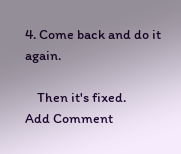4. Come back and do it again.

    Then it's fixed.
Add Comment